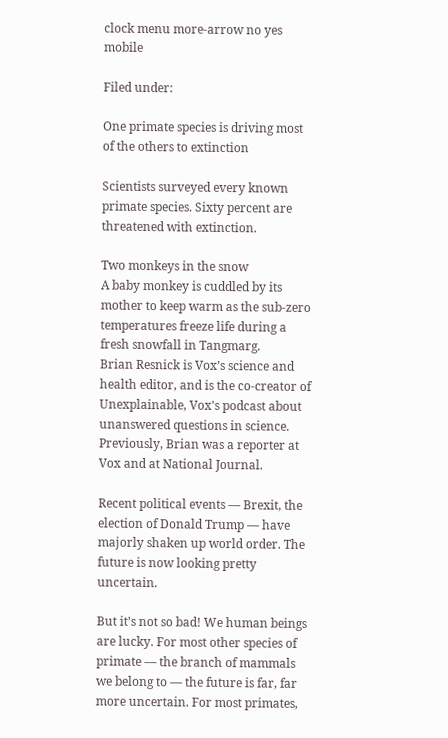clock menu more-arrow no yes mobile

Filed under:

One primate species is driving most of the others to extinction

Scientists surveyed every known primate species. Sixty percent are threatened with extinction.

Two monkeys in the snow
A baby monkey is cuddled by its mother to keep warm as the sub-zero temperatures freeze life during a fresh snowfall in Tangmarg.
Brian Resnick is Vox’s science and health editor, and is the co-creator of Unexplainable, Vox's podcast about unanswered questions in science. Previously, Brian was a reporter at Vox and at National Journal.

Recent political events — Brexit, the election of Donald Trump — have majorly shaken up world order. The future is now looking pretty uncertain.

But it’s not so bad! We human beings are lucky. For most other species of primate — the branch of mammals we belong to — the future is far, far more uncertain. For most primates,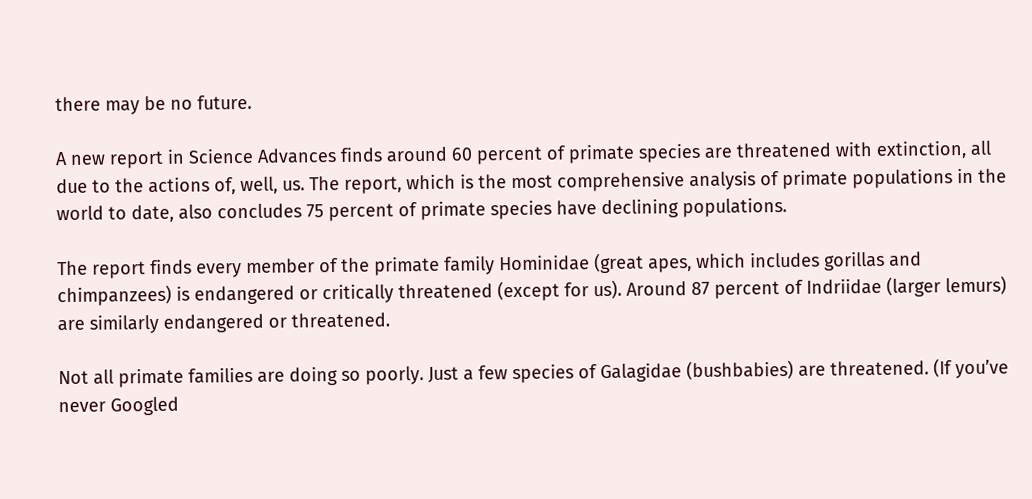there may be no future.

A new report in Science Advances finds around 60 percent of primate species are threatened with extinction, all due to the actions of, well, us. The report, which is the most comprehensive analysis of primate populations in the world to date, also concludes 75 percent of primate species have declining populations.

The report finds every member of the primate family Hominidae (great apes, which includes gorillas and chimpanzees) is endangered or critically threatened (except for us). Around 87 percent of Indriidae (larger lemurs) are similarly endangered or threatened.

Not all primate families are doing so poorly. Just a few species of Galagidae (bushbabies) are threatened. (If you’ve never Googled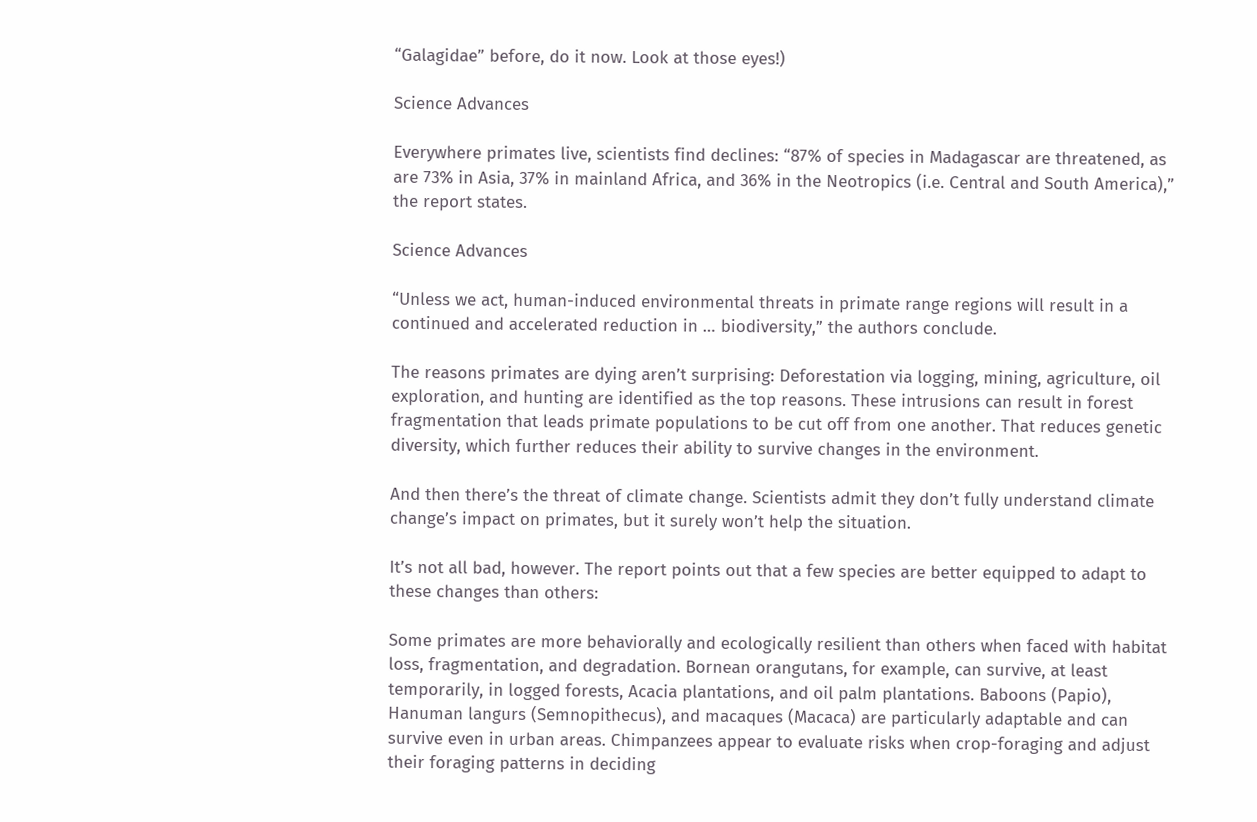“Galagidae” before, do it now. Look at those eyes!)

Science Advances

Everywhere primates live, scientists find declines: “87% of species in Madagascar are threatened, as are 73% in Asia, 37% in mainland Africa, and 36% in the Neotropics (i.e. Central and South America),” the report states.

Science Advances

“Unless we act, human-induced environmental threats in primate range regions will result in a continued and accelerated reduction in … biodiversity,” the authors conclude.

The reasons primates are dying aren’t surprising: Deforestation via logging, mining, agriculture, oil exploration, and hunting are identified as the top reasons. These intrusions can result in forest fragmentation that leads primate populations to be cut off from one another. That reduces genetic diversity, which further reduces their ability to survive changes in the environment.

And then there’s the threat of climate change. Scientists admit they don’t fully understand climate change’s impact on primates, but it surely won’t help the situation.

It’s not all bad, however. The report points out that a few species are better equipped to adapt to these changes than others:

Some primates are more behaviorally and ecologically resilient than others when faced with habitat loss, fragmentation, and degradation. Bornean orangutans, for example, can survive, at least temporarily, in logged forests, Acacia plantations, and oil palm plantations. Baboons (Papio), Hanuman langurs (Semnopithecus), and macaques (Macaca) are particularly adaptable and can survive even in urban areas. Chimpanzees appear to evaluate risks when crop-foraging and adjust their foraging patterns in deciding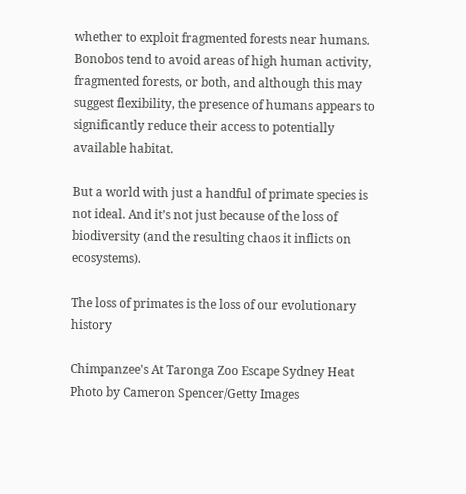whether to exploit fragmented forests near humans. Bonobos tend to avoid areas of high human activity, fragmented forests, or both, and although this may suggest flexibility, the presence of humans appears to significantly reduce their access to potentially available habitat.

But a world with just a handful of primate species is not ideal. And it’s not just because of the loss of biodiversity (and the resulting chaos it inflicts on ecosystems).

The loss of primates is the loss of our evolutionary history

Chimpanzee's At Taronga Zoo Escape Sydney Heat Photo by Cameron Spencer/Getty Images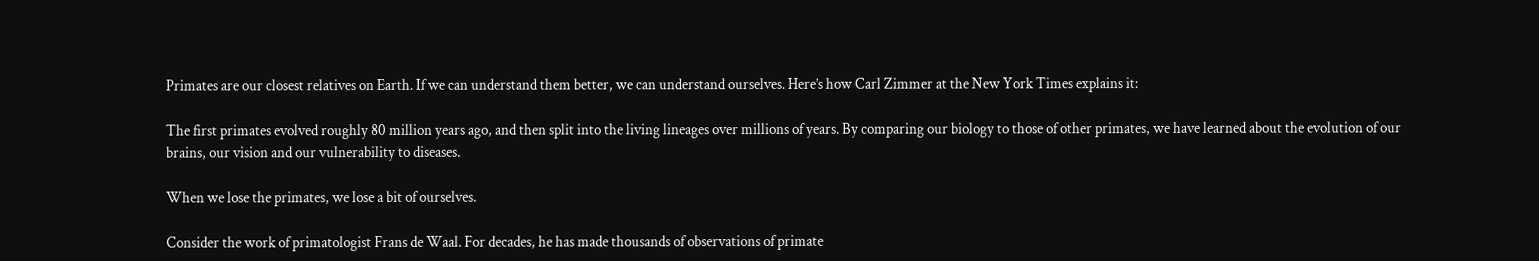Primates are our closest relatives on Earth. If we can understand them better, we can understand ourselves. Here’s how Carl Zimmer at the New York Times explains it:

The first primates evolved roughly 80 million years ago, and then split into the living lineages over millions of years. By comparing our biology to those of other primates, we have learned about the evolution of our brains, our vision and our vulnerability to diseases.

When we lose the primates, we lose a bit of ourselves.

Consider the work of primatologist Frans de Waal. For decades, he has made thousands of observations of primate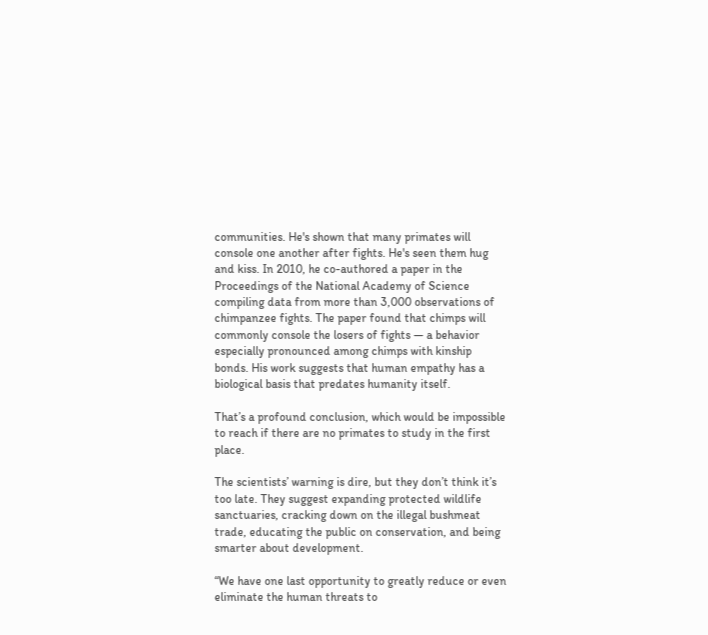communities. He's shown that many primates will console one another after fights. He's seen them hug and kiss. In 2010, he co-authored a paper in the Proceedings of the National Academy of Science compiling data from more than 3,000 observations of chimpanzee fights. The paper found that chimps will commonly console the losers of fights — a behavior especially pronounced among chimps with kinship bonds. His work suggests that human empathy has a biological basis that predates humanity itself.

That’s a profound conclusion, which would be impossible to reach if there are no primates to study in the first place.

The scientists’ warning is dire, but they don’t think it’s too late. They suggest expanding protected wildlife sanctuaries, cracking down on the illegal bushmeat trade, educating the public on conservation, and being smarter about development.

“We have one last opportunity to greatly reduce or even eliminate the human threats to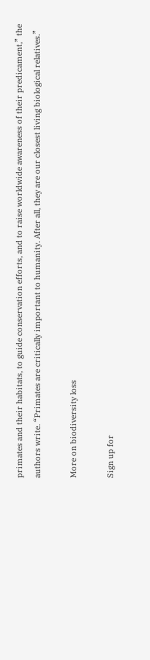primates and their habitats, to guide conservation efforts, and to raise worldwide awareness of their predicament,” the authors write. “Primates are critically important to humanity. After all, they are our closest living biological relatives.”

More on biodiversity loss

Sign up for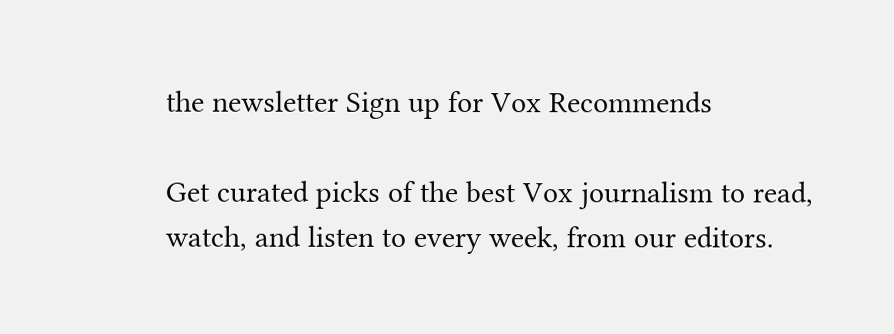the newsletter Sign up for Vox Recommends

Get curated picks of the best Vox journalism to read, watch, and listen to every week, from our editors.